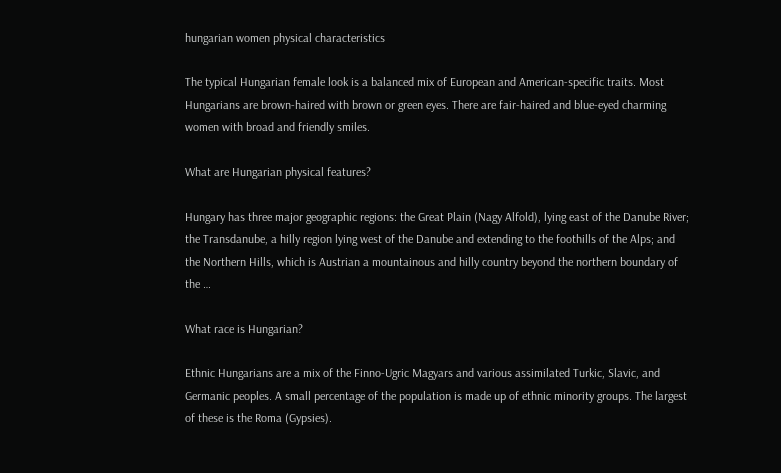hungarian women physical characteristics

The typical Hungarian female look is a balanced mix of European and American-specific traits. Most Hungarians are brown-haired with brown or green eyes. There are fair-haired and blue-eyed charming women with broad and friendly smiles.

What are Hungarian physical features?

Hungary has three major geographic regions: the Great Plain (Nagy Alfold), lying east of the Danube River; the Transdanube, a hilly region lying west of the Danube and extending to the foothills of the Alps; and the Northern Hills, which is Austrian a mountainous and hilly country beyond the northern boundary of the …

What race is Hungarian?

Ethnic Hungarians are a mix of the Finno-Ugric Magyars and various assimilated Turkic, Slavic, and Germanic peoples. A small percentage of the population is made up of ethnic minority groups. The largest of these is the Roma (Gypsies).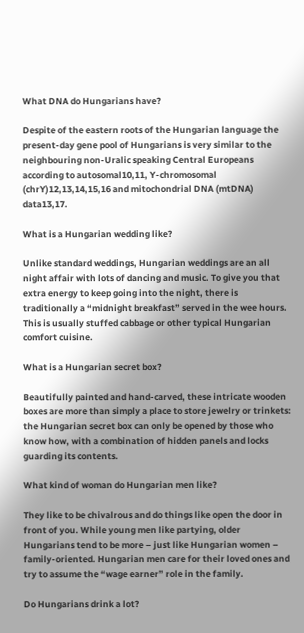What DNA do Hungarians have?

Despite of the eastern roots of the Hungarian language the present-day gene pool of Hungarians is very similar to the neighbouring non-Uralic speaking Central Europeans according to autosomal10,11, Y-chromosomal (chrY)12,13,14,15,16 and mitochondrial DNA (mtDNA) data13,17.

What is a Hungarian wedding like?

Unlike standard weddings, Hungarian weddings are an all night affair with lots of dancing and music. To give you that extra energy to keep going into the night, there is traditionally a “midnight breakfast” served in the wee hours. This is usually stuffed cabbage or other typical Hungarian comfort cuisine.

What is a Hungarian secret box?

Beautifully painted and hand-carved, these intricate wooden boxes are more than simply a place to store jewelry or trinkets: the Hungarian secret box can only be opened by those who know how, with a combination of hidden panels and locks guarding its contents.

What kind of woman do Hungarian men like?

They like to be chivalrous and do things like open the door in front of you. While young men like partying, older Hungarians tend to be more – just like Hungarian women – family-oriented. Hungarian men care for their loved ones and try to assume the “wage earner” role in the family.

Do Hungarians drink a lot?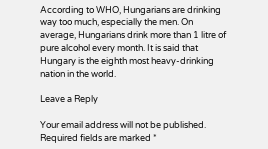According to WHO, Hungarians are drinking way too much, especially the men. On average, Hungarians drink more than 1 litre of pure alcohol every month. It is said that Hungary is the eighth most heavy-drinking nation in the world.

Leave a Reply

Your email address will not be published. Required fields are marked *